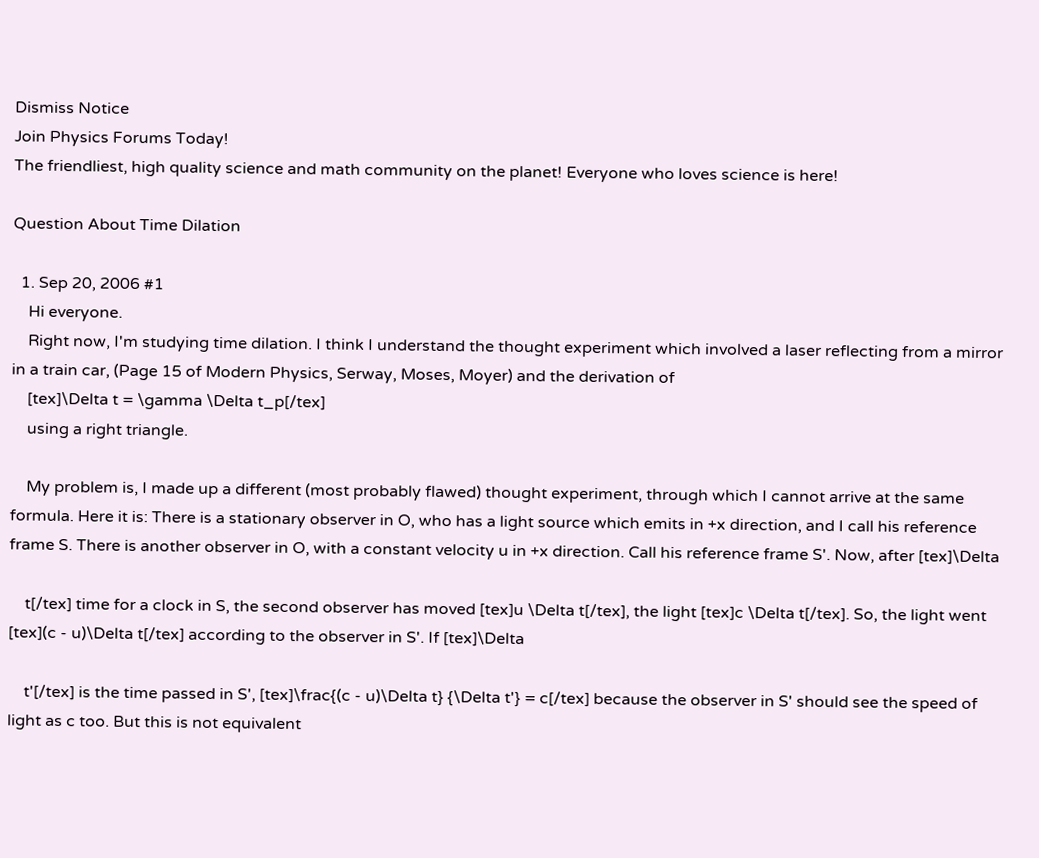Dismiss Notice
Join Physics Forums Today!
The friendliest, high quality science and math community on the planet! Everyone who loves science is here!

Question About Time Dilation

  1. Sep 20, 2006 #1
    Hi everyone.
    Right now, I'm studying time dilation. I think I understand the thought experiment which involved a laser reflecting from a mirror in a train car, (Page 15 of Modern Physics, Serway, Moses, Moyer) and the derivation of
    [tex]\Delta t = \gamma \Delta t_p[/tex]
    using a right triangle.

    My problem is, I made up a different (most probably flawed) thought experiment, through which I cannot arrive at the same formula. Here it is: There is a stationary observer in O, who has a light source which emits in +x direction, and I call his reference frame S. There is another observer in O, with a constant velocity u in +x direction. Call his reference frame S'. Now, after [tex]\Delta

    t[/tex] time for a clock in S, the second observer has moved [tex]u \Delta t[/tex], the light [tex]c \Delta t[/tex]. So, the light went [tex](c - u)\Delta t[/tex] according to the observer in S'. If [tex]\Delta

    t'[/tex] is the time passed in S', [tex]\frac{(c - u)\Delta t} {\Delta t'} = c[/tex] because the observer in S' should see the speed of light as c too. But this is not equivalent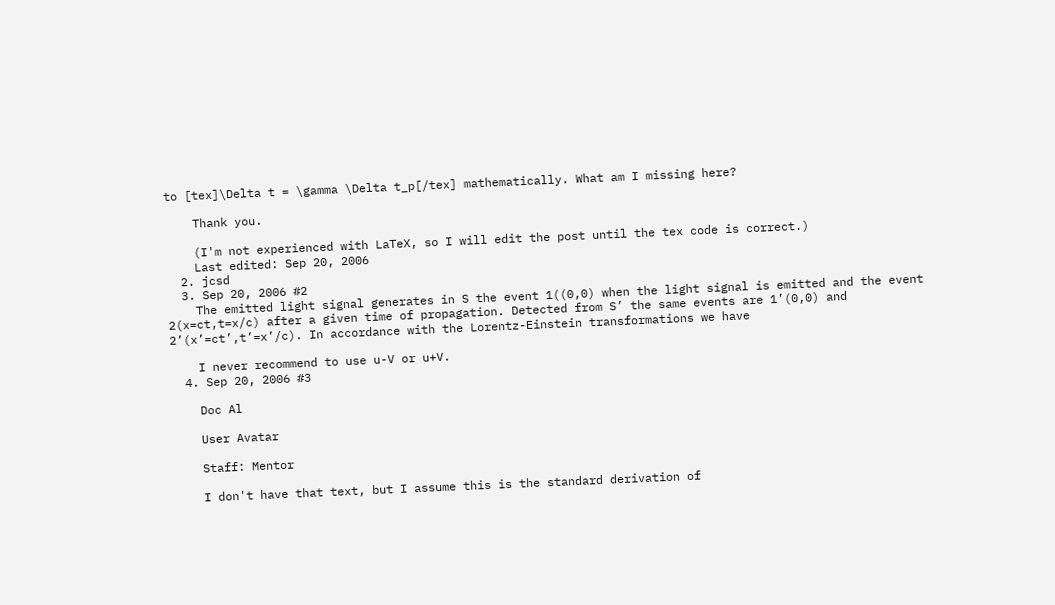to [tex]\Delta t = \gamma \Delta t_p[/tex] mathematically. What am I missing here?

    Thank you.

    (I'm not experienced with LaTeX, so I will edit the post until the tex code is correct.)
    Last edited: Sep 20, 2006
  2. jcsd
  3. Sep 20, 2006 #2
    The emitted light signal generates in S the event 1((0,0) when the light signal is emitted and the event 2(x=ct,t=x/c) after a given time of propagation. Detected from S’ the same events are 1’(0,0) and 2’(x’=ct’,t’=x’/c). In accordance with the Lorentz-Einstein transformations we have

    I never recommend to use u-V or u+V.
  4. Sep 20, 2006 #3

    Doc Al

    User Avatar

    Staff: Mentor

    I don't have that text, but I assume this is the standard derivation of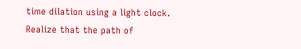time dilation using a light clock. Realize that the path of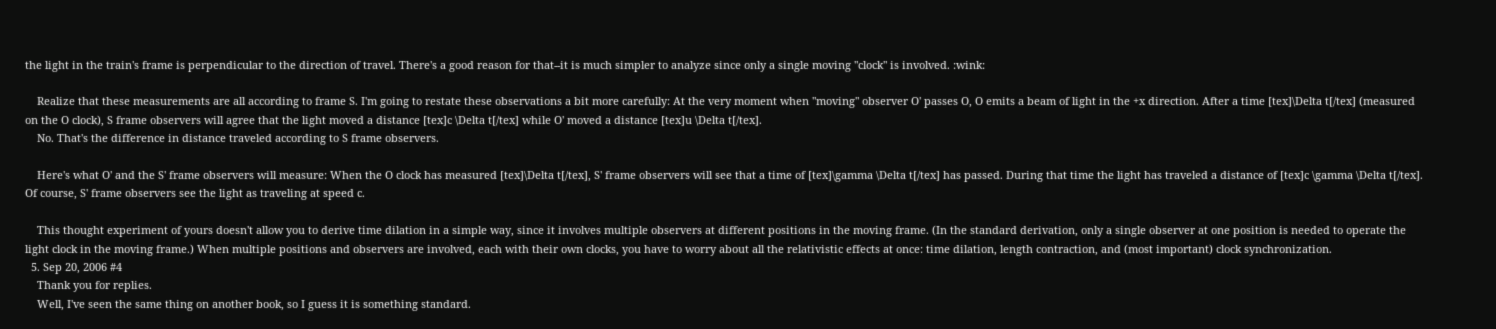the light in the train's frame is perpendicular to the direction of travel. There's a good reason for that--it is much simpler to analyze since only a single moving "clock" is involved. :wink:

    Realize that these measurements are all according to frame S. I'm going to restate these observations a bit more carefully: At the very moment when "moving" observer O' passes O, O emits a beam of light in the +x direction. After a time [tex]\Delta t[/tex] (measured on the O clock), S frame observers will agree that the light moved a distance [tex]c \Delta t[/tex] while O' moved a distance [tex]u \Delta t[/tex].
    No. That's the difference in distance traveled according to S frame observers.

    Here's what O' and the S' frame observers will measure: When the O clock has measured [tex]\Delta t[/tex], S' frame observers will see that a time of [tex]\gamma \Delta t[/tex] has passed. During that time the light has traveled a distance of [tex]c \gamma \Delta t[/tex]. Of course, S' frame observers see the light as traveling at speed c.

    This thought experiment of yours doesn't allow you to derive time dilation in a simple way, since it involves multiple observers at different positions in the moving frame. (In the standard derivation, only a single observer at one position is needed to operate the light clock in the moving frame.) When multiple positions and observers are involved, each with their own clocks, you have to worry about all the relativistic effects at once: time dilation, length contraction, and (most important) clock synchronization.
  5. Sep 20, 2006 #4
    Thank you for replies.
    Well, I've seen the same thing on another book, so I guess it is something standard.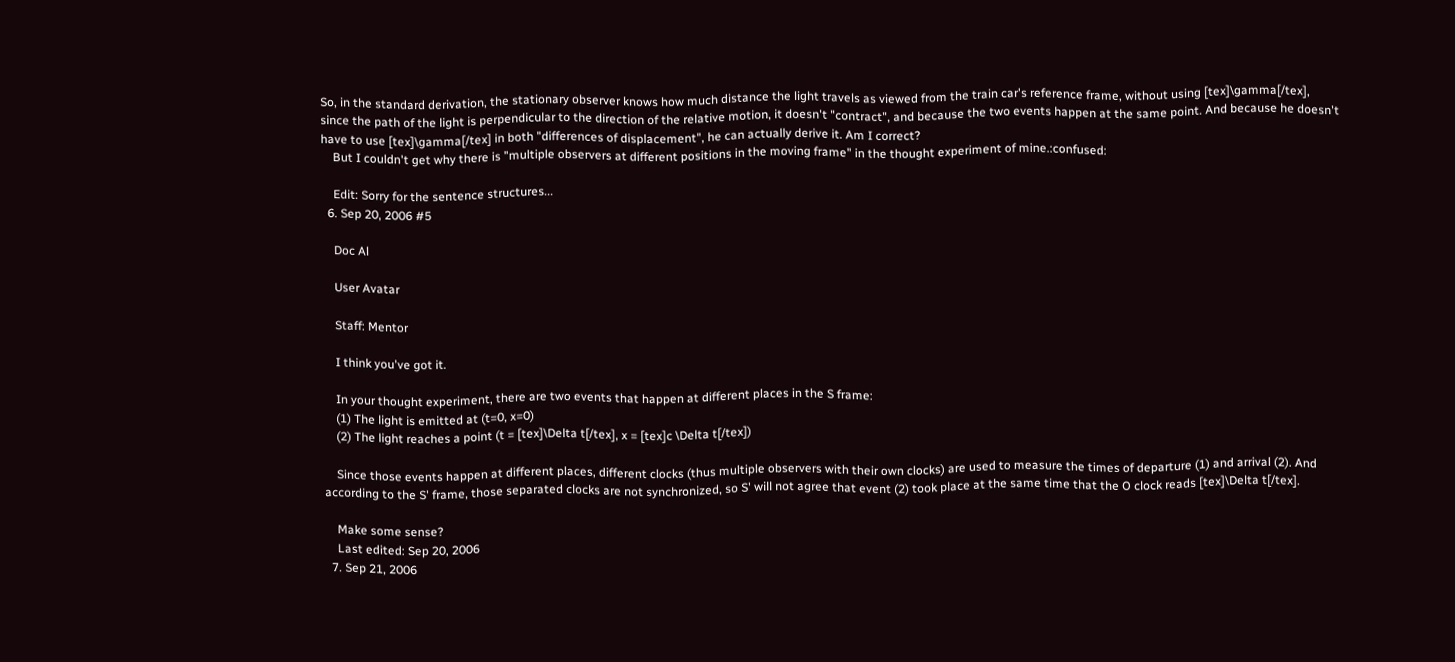So, in the standard derivation, the stationary observer knows how much distance the light travels as viewed from the train car's reference frame, without using [tex]\gamma[/tex], since the path of the light is perpendicular to the direction of the relative motion, it doesn't "contract", and because the two events happen at the same point. And because he doesn't have to use [tex]\gamma[/tex] in both "differences of displacement", he can actually derive it. Am I correct?
    But I couldn't get why there is "multiple observers at different positions in the moving frame" in the thought experiment of mine.:confused:

    Edit: Sorry for the sentence structures...
  6. Sep 20, 2006 #5

    Doc Al

    User Avatar

    Staff: Mentor

    I think you've got it.

    In your thought experiment, there are two events that happen at different places in the S frame:
    (1) The light is emitted at (t=0, x=0)
    (2) The light reaches a point (t = [tex]\Delta t[/tex], x = [tex]c \Delta t[/tex])

    Since those events happen at different places, different clocks (thus multiple observers with their own clocks) are used to measure the times of departure (1) and arrival (2). And according to the S' frame, those separated clocks are not synchronized, so S' will not agree that event (2) took place at the same time that the O clock reads [tex]\Delta t[/tex].

    Make some sense?
    Last edited: Sep 20, 2006
  7. Sep 21, 2006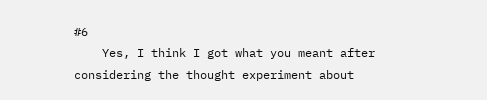#6
    Yes, I think I got what you meant after considering the thought experiment about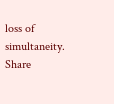loss of simultaneity.
Share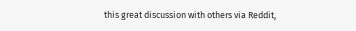this great discussion with others via Reddit,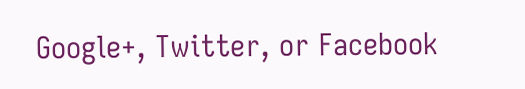Google+, Twitter, or Facebook